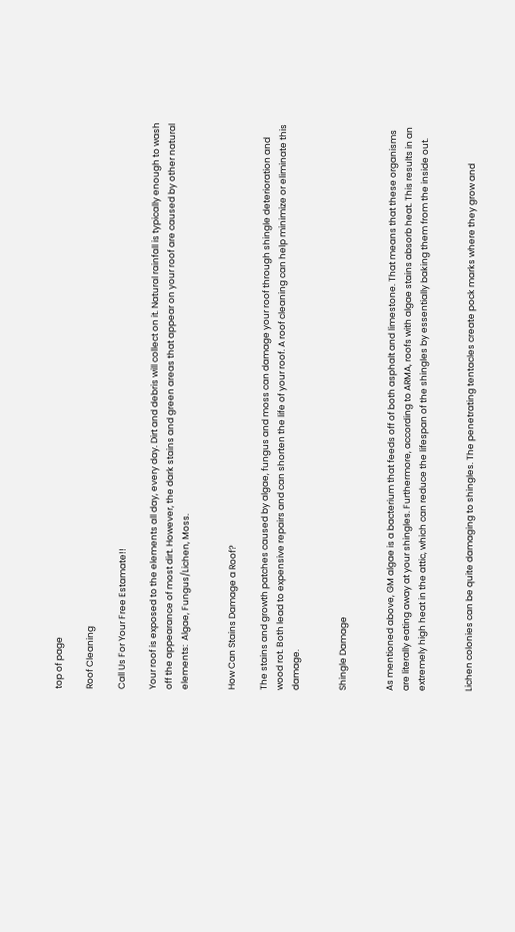top of page

Roof Cleaning

Call Us For Your Free Estamate!!

Your roof is exposed to the elements all day, every day. Dirt and debris will collect on it. Natural rainfall is typically enough to wash off the appearance of most dirt. However, the dark stains and green areas that appear on your roof are caused by other natural elements:  Algae, Fungus/Lichen, Moss.


How Can Stains Damage a Roof?

The stains and growth patches caused by algae, fungus and moss can damage your roof through shingle deterioration and wood rot. Both lead to expensive repairs and can shorten the life of your roof. A roof cleaning can help minimize or eliminate this damage.


Shingle Damage


As mentioned above, GM algae is a bacterium that feeds off of both asphalt and limestone. That means that these organisms are literally eating away at your shingles. Furthermore, according to ARMA, roofs with algae stains absorb heat. This results in an extremely high heat in the attic, which can reduce the lifespan of the shingles by essentially baking them from the inside out.


Lichen colonies can be quite damaging to shingles. The penetrating tentacles create pock marks where they grow and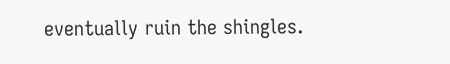eventually ruin the shingles.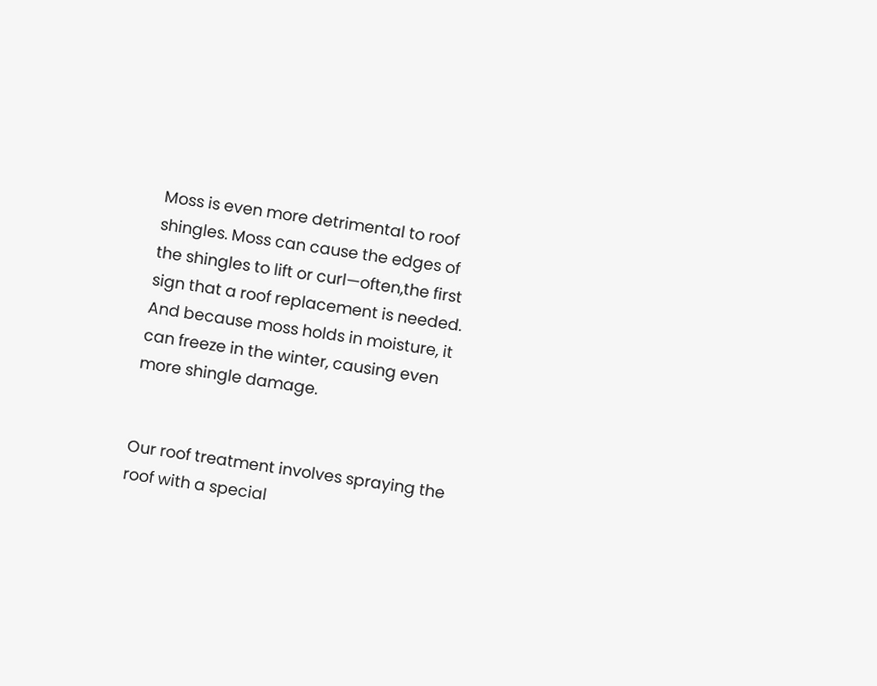Moss is even more detrimental to roof shingles. Moss can cause the edges of the shingles to lift or curl—often,the first sign that a roof replacement is needed. And because moss holds in moisture, it can freeze in the winter, causing even more shingle damage.


Our roof treatment involves spraying the roof with a special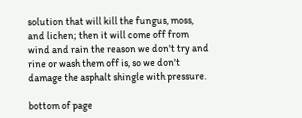solution that will kill the fungus, moss, and lichen; then it will come off from wind and rain the reason we don't try and rine or wash them off is, so we don't damage the asphalt shingle with pressure.

bottom of page